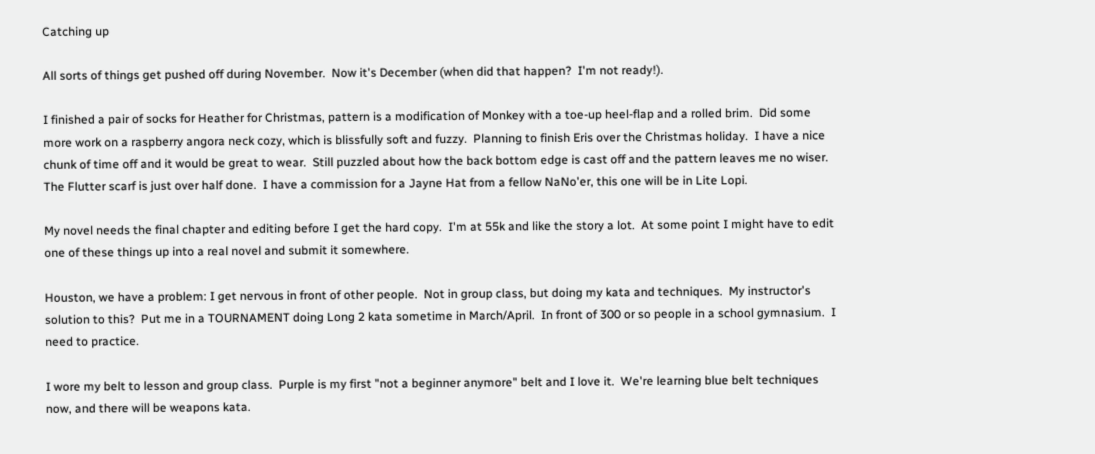Catching up

All sorts of things get pushed off during November.  Now it's December (when did that happen?  I'm not ready!).

I finished a pair of socks for Heather for Christmas, pattern is a modification of Monkey with a toe-up heel-flap and a rolled brim.  Did some more work on a raspberry angora neck cozy, which is blissfully soft and fuzzy.  Planning to finish Eris over the Christmas holiday.  I have a nice chunk of time off and it would be great to wear.  Still puzzled about how the back bottom edge is cast off and the pattern leaves me no wiser.  The Flutter scarf is just over half done.  I have a commission for a Jayne Hat from a fellow NaNo'er, this one will be in Lite Lopi.

My novel needs the final chapter and editing before I get the hard copy.  I'm at 55k and like the story a lot.  At some point I might have to edit one of these things up into a real novel and submit it somewhere.

Houston, we have a problem: I get nervous in front of other people.  Not in group class, but doing my kata and techniques.  My instructor's solution to this?  Put me in a TOURNAMENT doing Long 2 kata sometime in March/April.  In front of 300 or so people in a school gymnasium.  I need to practice.

I wore my belt to lesson and group class.  Purple is my first "not a beginner anymore" belt and I love it.  We're learning blue belt techniques now, and there will be weapons kata.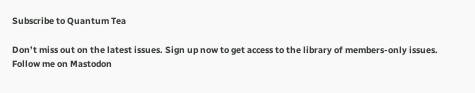Subscribe to Quantum Tea

Don’t miss out on the latest issues. Sign up now to get access to the library of members-only issues.
Follow me on Mastodon